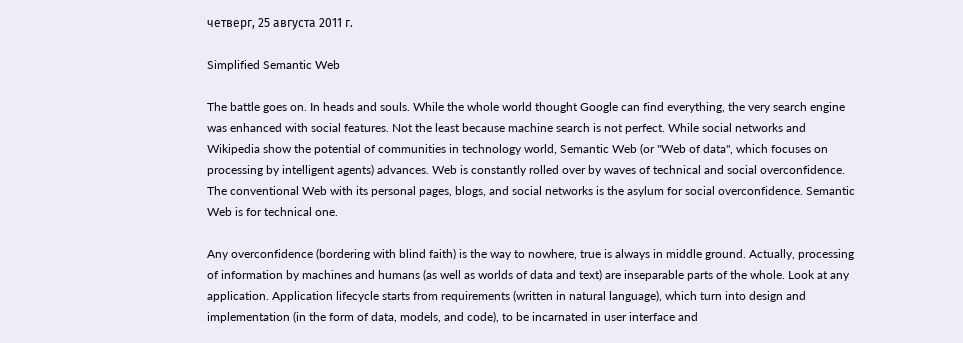четверг, 25 августа 2011 г.

Simplified Semantic Web

The battle goes on. In heads and souls. While the whole world thought Google can find everything, the very search engine was enhanced with social features. Not the least because machine search is not perfect. While social networks and Wikipedia show the potential of communities in technology world, Semantic Web (or "Web of data", which focuses on processing by intelligent agents) advances. Web is constantly rolled over by waves of technical and social overconfidence. The conventional Web with its personal pages, blogs, and social networks is the asylum for social overconfidence. Semantic Web is for technical one.

Any overconfidence (bordering with blind faith) is the way to nowhere, true is always in middle ground. Actually, processing of information by machines and humans (as well as worlds of data and text) are inseparable parts of the whole. Look at any application. Application lifecycle starts from requirements (written in natural language), which turn into design and implementation (in the form of data, models, and code), to be incarnated in user interface and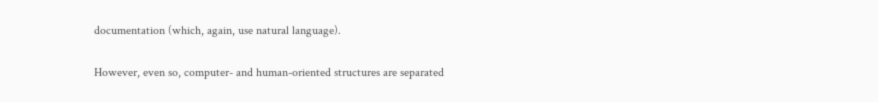documentation (which, again, use natural language).

However, even so, computer- and human-oriented structures are separated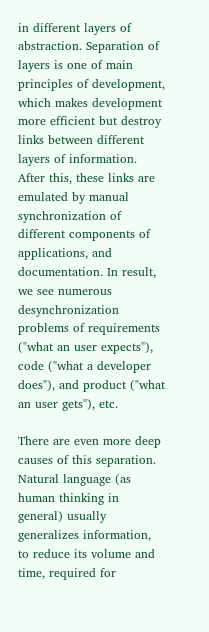in different layers of abstraction. Separation of layers is one of main principles of development, which makes development more efficient but destroy links between different layers of information. After this, these links are emulated by manual synchronization of different components of applications, and documentation. In result, we see numerous desynchronization problems of requirements ("what an user expects"), code ("what a developer does"), and product ("what an user gets"), etc.

There are even more deep causes of this separation. Natural language (as human thinking in general) usually generalizes information, to reduce its volume and time, required for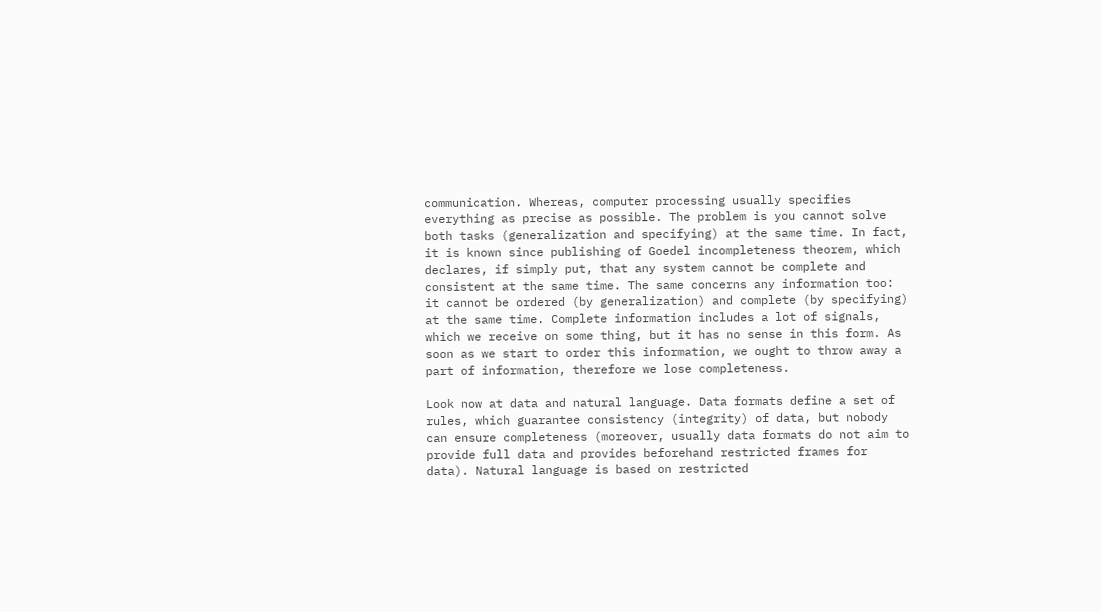communication. Whereas, computer processing usually specifies everything as precise as possible. The problem is you cannot solve both tasks (generalization and specifying) at the same time. In fact, it is known since publishing of Goedel incompleteness theorem, which declares, if simply put, that any system cannot be complete and consistent at the same time. The same concerns any information too: it cannot be ordered (by generalization) and complete (by specifying) at the same time. Complete information includes a lot of signals, which we receive on some thing, but it has no sense in this form. As soon as we start to order this information, we ought to throw away a part of information, therefore we lose completeness.

Look now at data and natural language. Data formats define a set of rules, which guarantee consistency (integrity) of data, but nobody can ensure completeness (moreover, usually data formats do not aim to provide full data and provides beforehand restricted frames for data). Natural language is based on restricted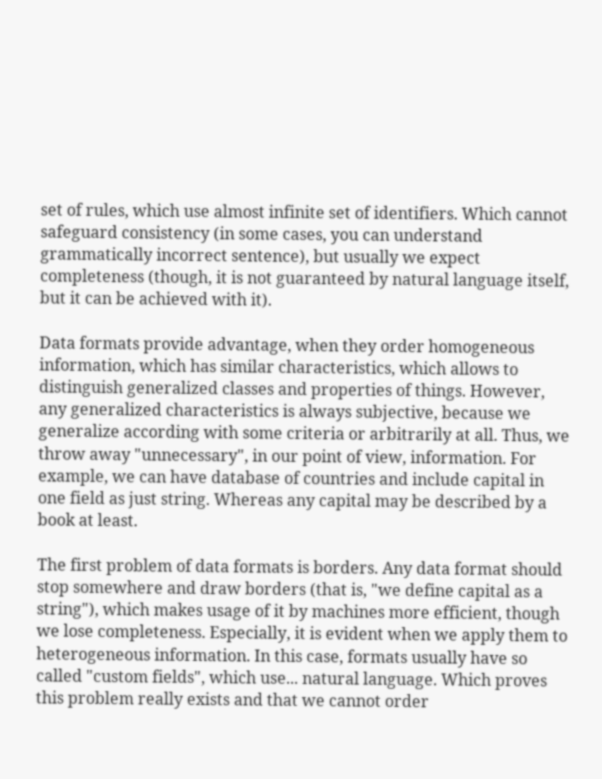set of rules, which use almost infinite set of identifiers. Which cannot safeguard consistency (in some cases, you can understand grammatically incorrect sentence), but usually we expect completeness (though, it is not guaranteed by natural language itself, but it can be achieved with it).

Data formats provide advantage, when they order homogeneous information, which has similar characteristics, which allows to distinguish generalized classes and properties of things. However, any generalized characteristics is always subjective, because we generalize according with some criteria or arbitrarily at all. Thus, we throw away "unnecessary", in our point of view, information. For example, we can have database of countries and include capital in one field as just string. Whereas any capital may be described by a book at least.

The first problem of data formats is borders. Any data format should stop somewhere and draw borders (that is, "we define capital as a string"), which makes usage of it by machines more efficient, though we lose completeness. Especially, it is evident when we apply them to heterogeneous information. In this case, formats usually have so called "custom fields", which use... natural language. Which proves this problem really exists and that we cannot order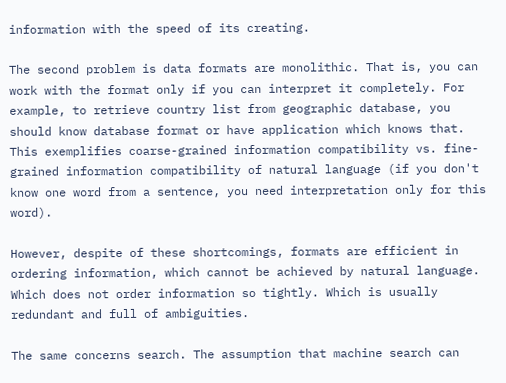information with the speed of its creating.

The second problem is data formats are monolithic. That is, you can work with the format only if you can interpret it completely. For example, to retrieve country list from geographic database, you should know database format or have application which knows that. This exemplifies coarse-grained information compatibility vs. fine-grained information compatibility of natural language (if you don't know one word from a sentence, you need interpretation only for this word).

However, despite of these shortcomings, formats are efficient in ordering information, which cannot be achieved by natural language. Which does not order information so tightly. Which is usually redundant and full of ambiguities.

The same concerns search. The assumption that machine search can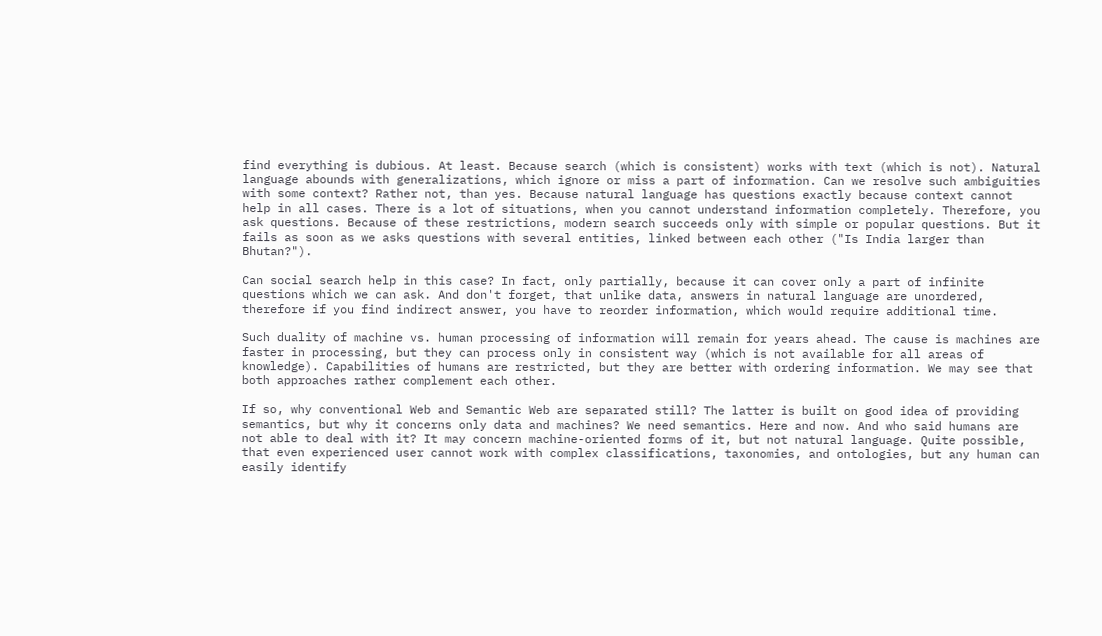find everything is dubious. At least. Because search (which is consistent) works with text (which is not). Natural language abounds with generalizations, which ignore or miss a part of information. Can we resolve such ambiguities with some context? Rather not, than yes. Because natural language has questions exactly because context cannot help in all cases. There is a lot of situations, when you cannot understand information completely. Therefore, you ask questions. Because of these restrictions, modern search succeeds only with simple or popular questions. But it fails as soon as we asks questions with several entities, linked between each other ("Is India larger than Bhutan?").

Can social search help in this case? In fact, only partially, because it can cover only a part of infinite questions which we can ask. And don't forget, that unlike data, answers in natural language are unordered, therefore if you find indirect answer, you have to reorder information, which would require additional time.

Such duality of machine vs. human processing of information will remain for years ahead. The cause is machines are faster in processing, but they can process only in consistent way (which is not available for all areas of knowledge). Capabilities of humans are restricted, but they are better with ordering information. We may see that both approaches rather complement each other.

If so, why conventional Web and Semantic Web are separated still? The latter is built on good idea of providing semantics, but why it concerns only data and machines? We need semantics. Here and now. And who said humans are not able to deal with it? It may concern machine-oriented forms of it, but not natural language. Quite possible, that even experienced user cannot work with complex classifications, taxonomies, and ontologies, but any human can easily identify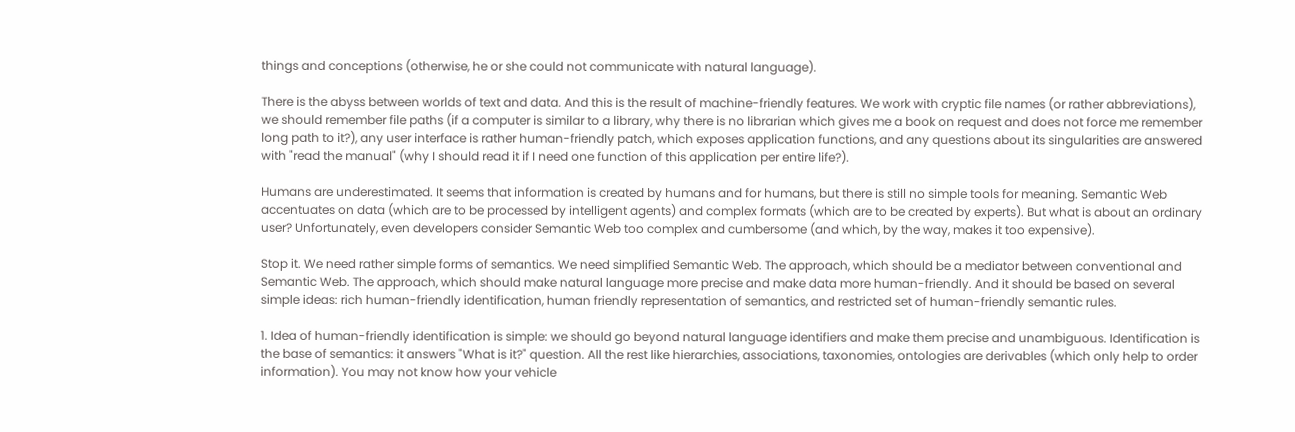things and conceptions (otherwise, he or she could not communicate with natural language).

There is the abyss between worlds of text and data. And this is the result of machine-friendly features. We work with cryptic file names (or rather abbreviations), we should remember file paths (if a computer is similar to a library, why there is no librarian which gives me a book on request and does not force me remember long path to it?), any user interface is rather human-friendly patch, which exposes application functions, and any questions about its singularities are answered with "read the manual" (why I should read it if I need one function of this application per entire life?).

Humans are underestimated. It seems that information is created by humans and for humans, but there is still no simple tools for meaning. Semantic Web accentuates on data (which are to be processed by intelligent agents) and complex formats (which are to be created by experts). But what is about an ordinary user? Unfortunately, even developers consider Semantic Web too complex and cumbersome (and which, by the way, makes it too expensive).

Stop it. We need rather simple forms of semantics. We need simplified Semantic Web. The approach, which should be a mediator between conventional and Semantic Web. The approach, which should make natural language more precise and make data more human-friendly. And it should be based on several simple ideas: rich human-friendly identification, human friendly representation of semantics, and restricted set of human-friendly semantic rules.

1. Idea of human-friendly identification is simple: we should go beyond natural language identifiers and make them precise and unambiguous. Identification is the base of semantics: it answers "What is it?" question. All the rest like hierarchies, associations, taxonomies, ontologies are derivables (which only help to order information). You may not know how your vehicle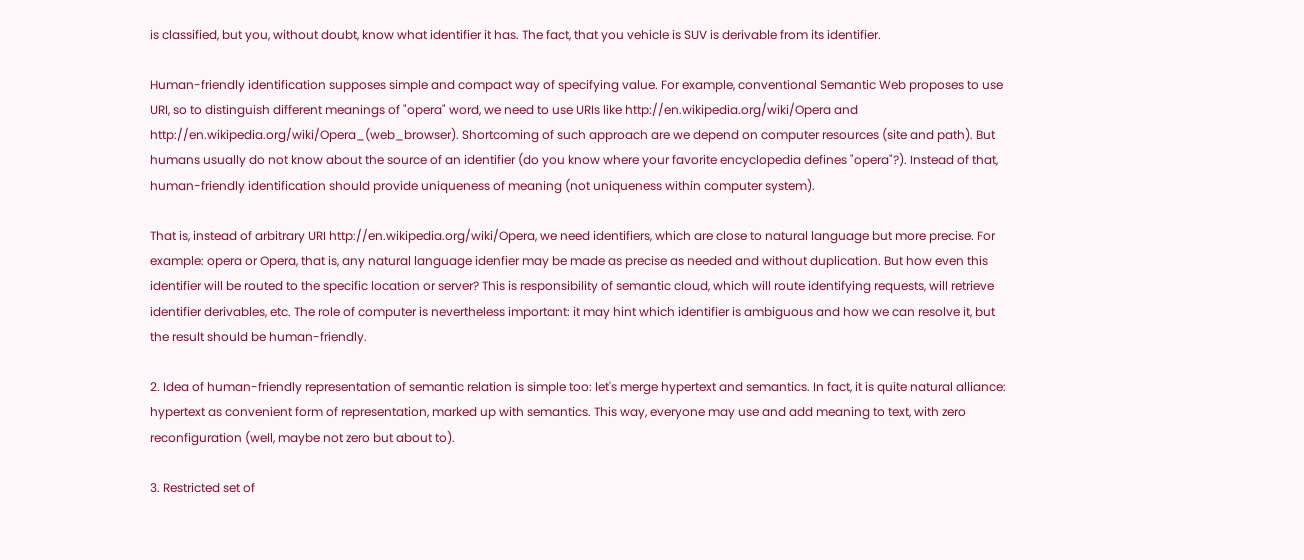is classified, but you, without doubt, know what identifier it has. The fact, that you vehicle is SUV is derivable from its identifier.

Human-friendly identification supposes simple and compact way of specifying value. For example, conventional Semantic Web proposes to use URI, so to distinguish different meanings of "opera" word, we need to use URIs like http://en.wikipedia.org/wiki/Opera and http://en.wikipedia.org/wiki/Opera_(web_browser). Shortcoming of such approach are we depend on computer resources (site and path). But humans usually do not know about the source of an identifier (do you know where your favorite encyclopedia defines "opera"?). Instead of that, human-friendly identification should provide uniqueness of meaning (not uniqueness within computer system).

That is, instead of arbitrary URI http://en.wikipedia.org/wiki/Opera, we need identifiers, which are close to natural language but more precise. For example: opera or Opera, that is, any natural language idenfier may be made as precise as needed and without duplication. But how even this identifier will be routed to the specific location or server? This is responsibility of semantic cloud, which will route identifying requests, will retrieve identifier derivables, etc. The role of computer is nevertheless important: it may hint which identifier is ambiguous and how we can resolve it, but the result should be human-friendly.

2. Idea of human-friendly representation of semantic relation is simple too: let's merge hypertext and semantics. In fact, it is quite natural alliance: hypertext as convenient form of representation, marked up with semantics. This way, everyone may use and add meaning to text, with zero reconfiguration (well, maybe not zero but about to).

3. Restricted set of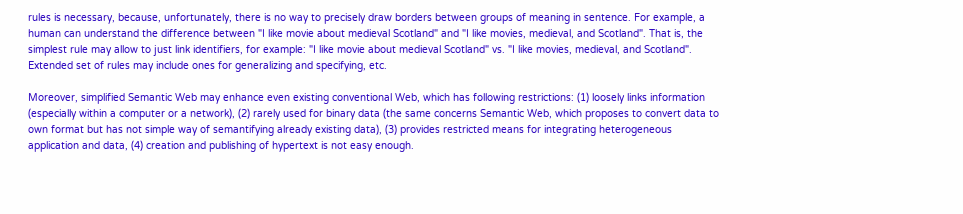rules is necessary, because, unfortunately, there is no way to precisely draw borders between groups of meaning in sentence. For example, a human can understand the difference between "I like movie about medieval Scotland" and "I like movies, medieval, and Scotland". That is, the simplest rule may allow to just link identifiers, for example: "I like movie about medieval Scotland" vs. "I like movies, medieval, and Scotland". Extended set of rules may include ones for generalizing and specifying, etc.

Moreover, simplified Semantic Web may enhance even existing conventional Web, which has following restrictions: (1) loosely links information (especially within a computer or a network), (2) rarely used for binary data (the same concerns Semantic Web, which proposes to convert data to own format but has not simple way of semantifying already existing data), (3) provides restricted means for integrating heterogeneous application and data, (4) creation and publishing of hypertext is not easy enough.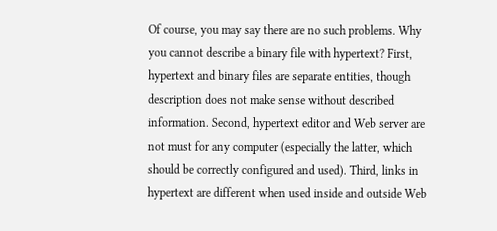Of course, you may say there are no such problems. Why you cannot describe a binary file with hypertext? First, hypertext and binary files are separate entities, though description does not make sense without described information. Second, hypertext editor and Web server are not must for any computer (especially the latter, which should be correctly configured and used). Third, links in hypertext are different when used inside and outside Web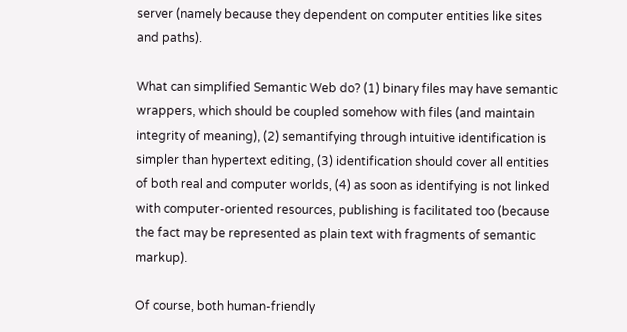server (namely because they dependent on computer entities like sites and paths).

What can simplified Semantic Web do? (1) binary files may have semantic wrappers, which should be coupled somehow with files (and maintain integrity of meaning), (2) semantifying through intuitive identification is simpler than hypertext editing, (3) identification should cover all entities of both real and computer worlds, (4) as soon as identifying is not linked with computer-oriented resources, publishing is facilitated too (because the fact may be represented as plain text with fragments of semantic markup).

Of course, both human-friendly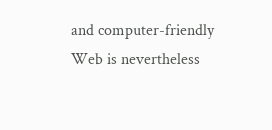and computer-friendly Web is nevertheless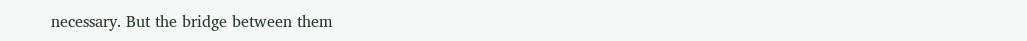necessary. But the bridge between them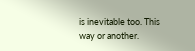is inevitable too. This way or another.